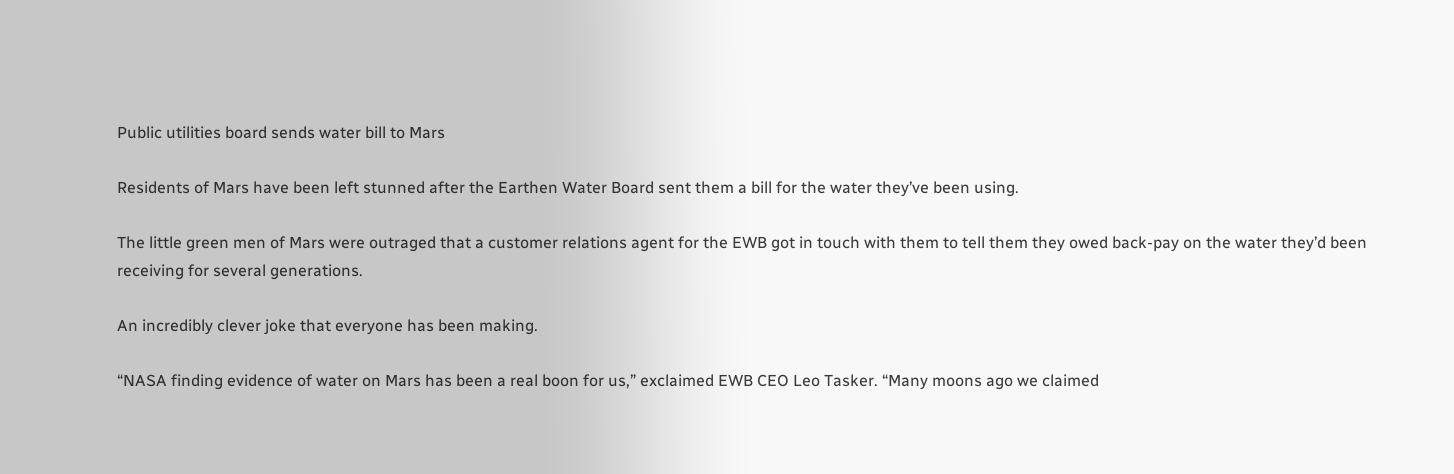Public utilities board sends water bill to Mars

Residents of Mars have been left stunned after the Earthen Water Board sent them a bill for the water they’ve been using.

The little green men of Mars were outraged that a customer relations agent for the EWB got in touch with them to tell them they owed back-pay on the water they’d been receiving for several generations.

An incredibly clever joke that everyone has been making.

“NASA finding evidence of water on Mars has been a real boon for us,” exclaimed EWB CEO Leo Tasker. “Many moons ago we claimed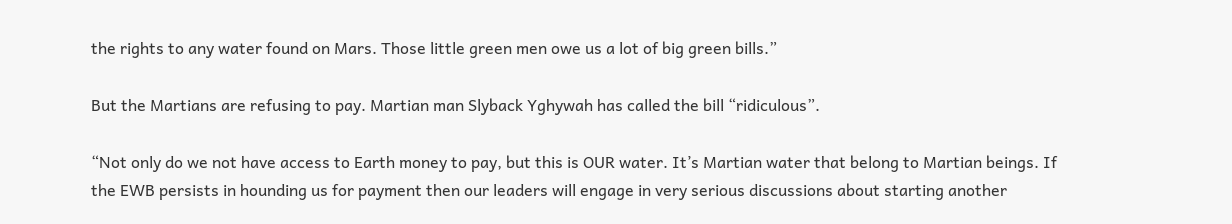the rights to any water found on Mars. Those little green men owe us a lot of big green bills.”

But the Martians are refusing to pay. Martian man Slyback Yghywah has called the bill “ridiculous”.

“Not only do we not have access to Earth money to pay, but this is OUR water. It’s Martian water that belong to Martian beings. If the EWB persists in hounding us for payment then our leaders will engage in very serious discussions about starting another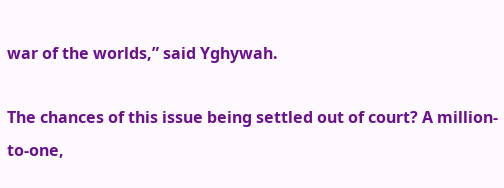war of the worlds,” said Yghywah.

The chances of this issue being settled out of court? A million-to-one,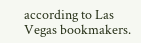according to Las Vegas bookmakers.